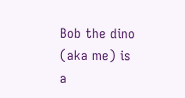Bob the dino (aka me) is a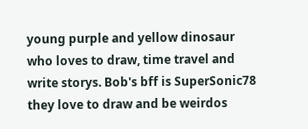young purple and yellow dinosaur who loves to draw, time travel and write storys. Bob's bff is SuperSonic78 they love to draw and be weirdos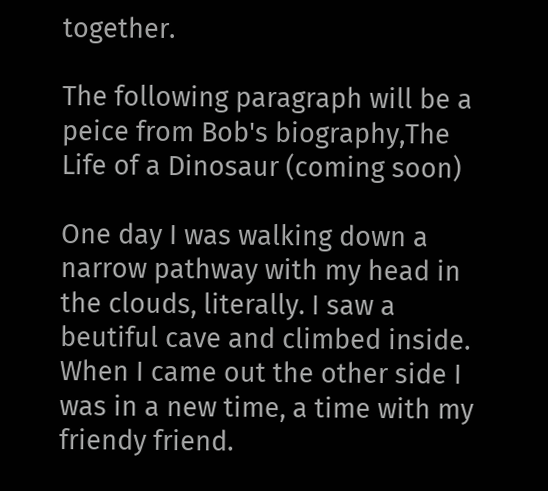together.

The following paragraph will be a peice from Bob's biography,The Life of a Dinosaur (coming soon)

One day I was walking down a narrow pathway with my head in the clouds, literally. I saw a beutiful cave and climbed inside. When I came out the other side I was in a new time, a time with my friendy friend.